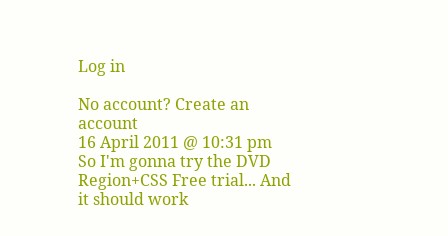Log in

No account? Create an account
16 April 2011 @ 10:31 pm
So I'm gonna try the DVD Region+CSS Free trial... And it should work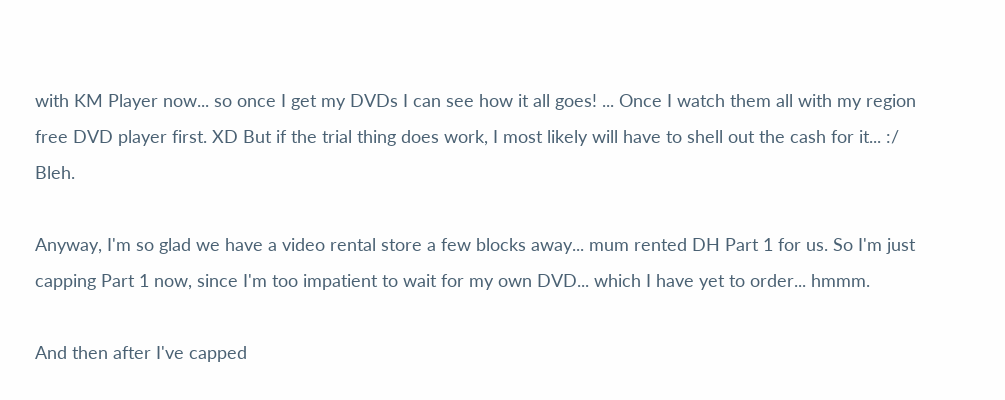with KM Player now... so once I get my DVDs I can see how it all goes! ... Once I watch them all with my region free DVD player first. XD But if the trial thing does work, I most likely will have to shell out the cash for it... :/ Bleh.

Anyway, I'm so glad we have a video rental store a few blocks away... mum rented DH Part 1 for us. So I'm just capping Part 1 now, since I'm too impatient to wait for my own DVD... which I have yet to order... hmmm.

And then after I've capped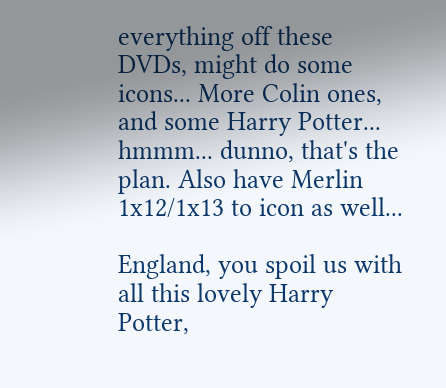everything off these DVDs, might do some icons... More Colin ones, and some Harry Potter... hmmm... dunno, that's the plan. Also have Merlin 1x12/1x13 to icon as well...

England, you spoil us with all this lovely Harry Potter,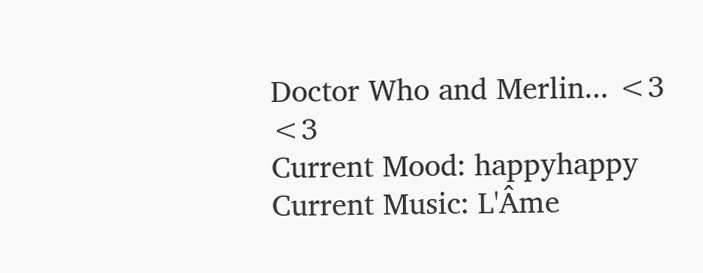Doctor Who and Merlin... <3 <3
Current Mood: happyhappy
Current Music: L'Âme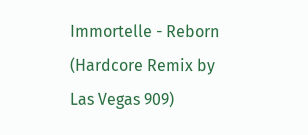Immortelle - Reborn (Hardcore Remix by Las Vegas 909)